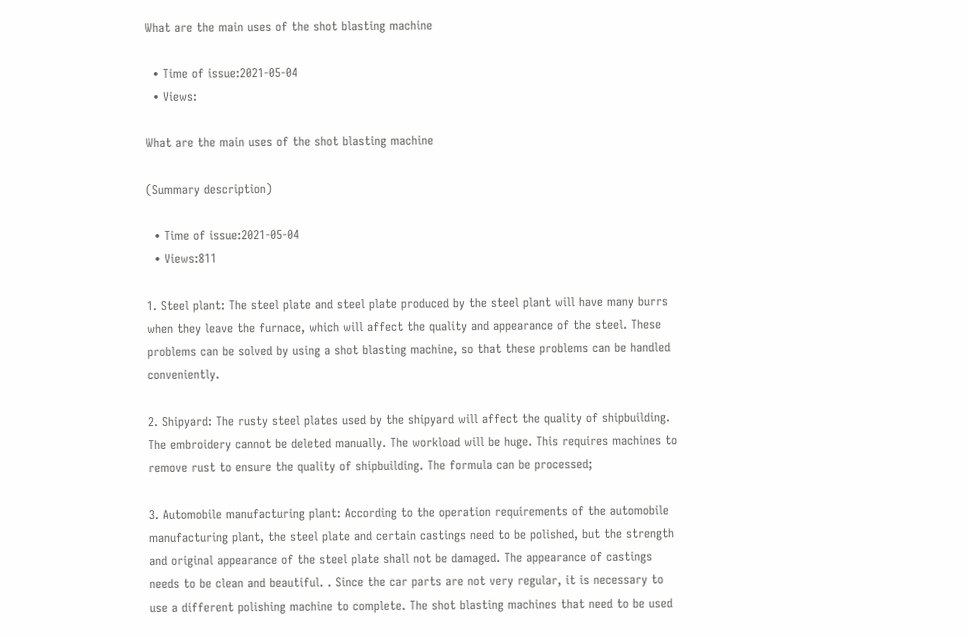What are the main uses of the shot blasting machine

  • Time of issue:2021-05-04
  • Views:

What are the main uses of the shot blasting machine

(Summary description)

  • Time of issue:2021-05-04
  • Views:811

1. Steel plant: The steel plate and steel plate produced by the steel plant will have many burrs when they leave the furnace, which will affect the quality and appearance of the steel. These problems can be solved by using a shot blasting machine, so that these problems can be handled conveniently.

2. Shipyard: The rusty steel plates used by the shipyard will affect the quality of shipbuilding. The embroidery cannot be deleted manually. The workload will be huge. This requires machines to remove rust to ensure the quality of shipbuilding. The formula can be processed;

3. Automobile manufacturing plant: According to the operation requirements of the automobile manufacturing plant, the steel plate and certain castings need to be polished, but the strength and original appearance of the steel plate shall not be damaged. The appearance of castings needs to be clean and beautiful. . Since the car parts are not very regular, it is necessary to use a different polishing machine to complete. The shot blasting machines that need to be used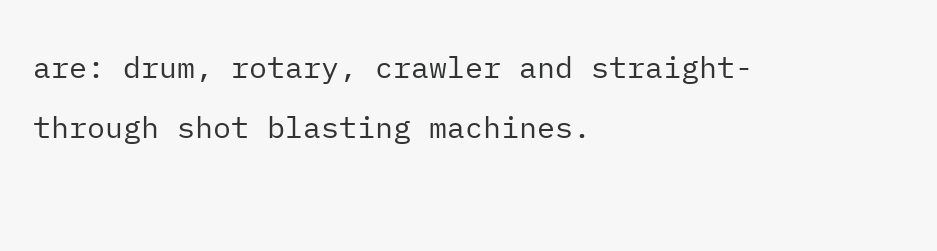are: drum, rotary, crawler and straight-through shot blasting machines.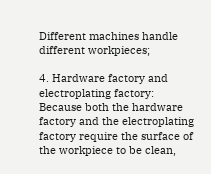Different machines handle different workpieces;

4. Hardware factory and electroplating factory: Because both the hardware factory and the electroplating factory require the surface of the workpiece to be clean,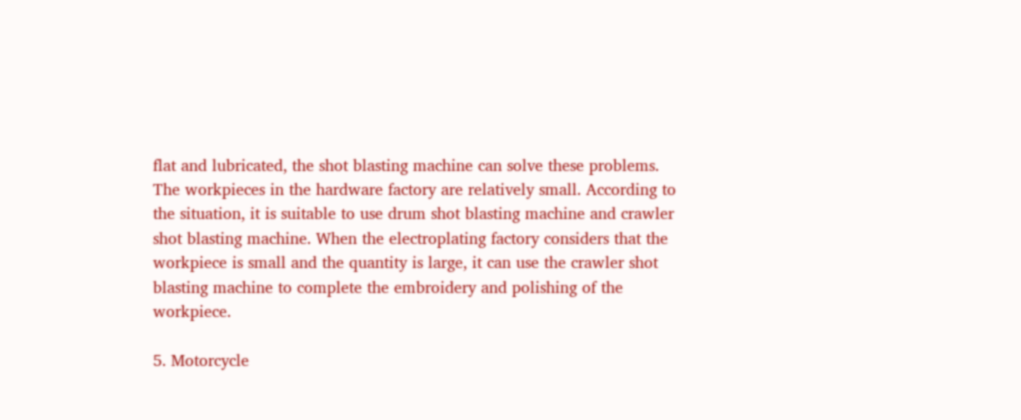flat and lubricated, the shot blasting machine can solve these problems. The workpieces in the hardware factory are relatively small. According to the situation, it is suitable to use drum shot blasting machine and crawler shot blasting machine. When the electroplating factory considers that the workpiece is small and the quantity is large, it can use the crawler shot blasting machine to complete the embroidery and polishing of the workpiece.

5. Motorcycle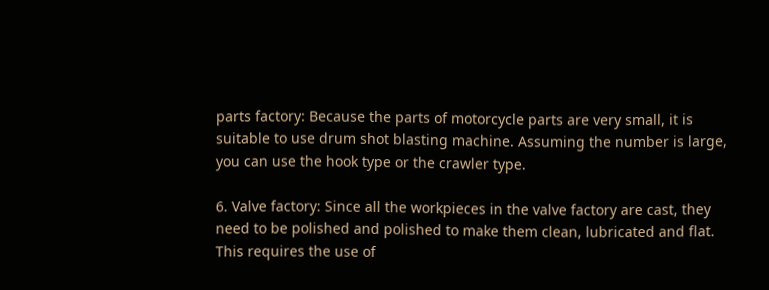parts factory: Because the parts of motorcycle parts are very small, it is suitable to use drum shot blasting machine. Assuming the number is large, you can use the hook type or the crawler type.

6. Valve factory: Since all the workpieces in the valve factory are cast, they need to be polished and polished to make them clean, lubricated and flat. This requires the use of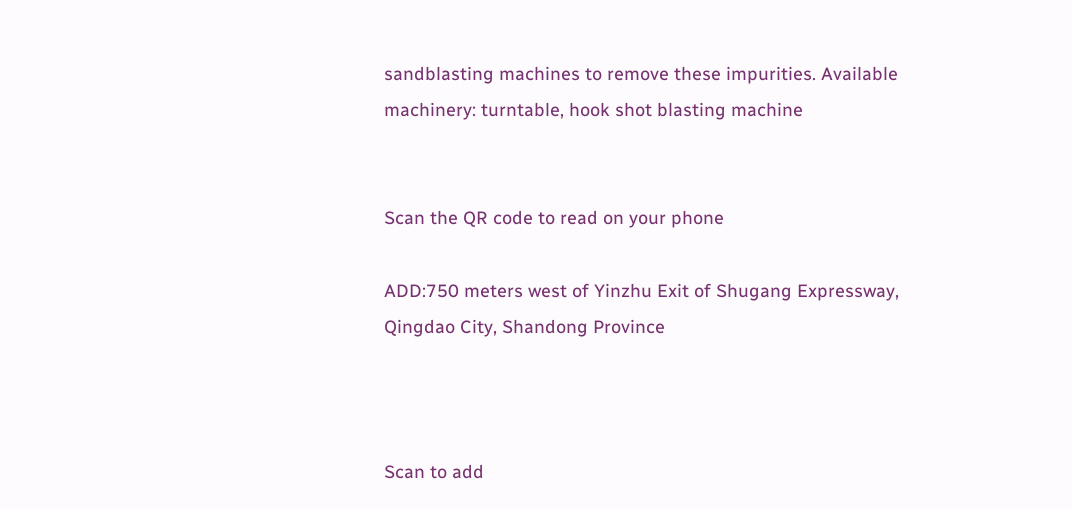sandblasting machines to remove these impurities. Available machinery: turntable, hook shot blasting machine


Scan the QR code to read on your phone

ADD:750 meters west of Yinzhu Exit of Shugang Expressway, Qingdao City, Shandong Province



Scan to add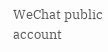WeChat public account